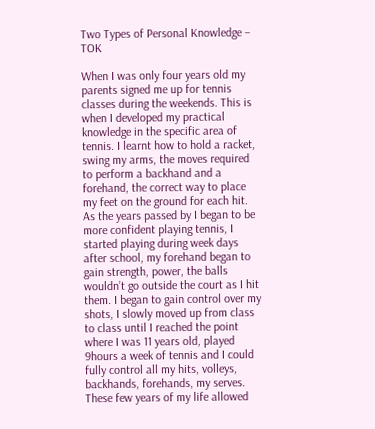Two Types of Personal Knowledge – TOK

When I was only four years old my parents signed me up for tennis classes during the weekends. This is when I developed my practical knowledge in the specific area of tennis. I learnt how to hold a racket, swing my arms, the moves required to perform a backhand and a forehand, the correct way to place my feet on the ground for each hit. As the years passed by I began to be more confident playing tennis, I started playing during week days after school, my forehand began to gain strength, power, the balls wouldn’t go outside the court as I hit them. I began to gain control over my shots, I slowly moved up from class to class until I reached the point where I was 11 years old, played 9hours a week of tennis and I could fully control all my hits, volleys, backhands, forehands, my serves. These few years of my life allowed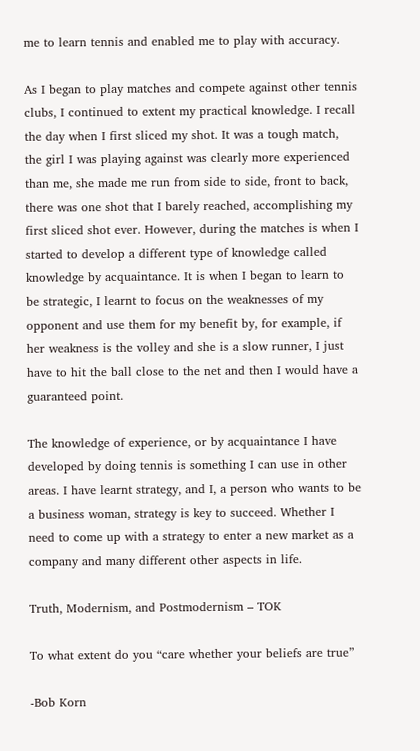me to learn tennis and enabled me to play with accuracy.

As I began to play matches and compete against other tennis clubs, I continued to extent my practical knowledge. I recall the day when I first sliced my shot. It was a tough match, the girl I was playing against was clearly more experienced than me, she made me run from side to side, front to back, there was one shot that I barely reached, accomplishing my first sliced shot ever. However, during the matches is when I started to develop a different type of knowledge called knowledge by acquaintance. It is when I began to learn to be strategic, I learnt to focus on the weaknesses of my opponent and use them for my benefit by, for example, if her weakness is the volley and she is a slow runner, I just have to hit the ball close to the net and then I would have a guaranteed point.

The knowledge of experience, or by acquaintance I have developed by doing tennis is something I can use in other areas. I have learnt strategy, and I, a person who wants to be a business woman, strategy is key to succeed. Whether I need to come up with a strategy to enter a new market as a company and many different other aspects in life.

Truth, Modernism, and Postmodernism – TOK

To what extent do you “care whether your beliefs are true”

-Bob Korn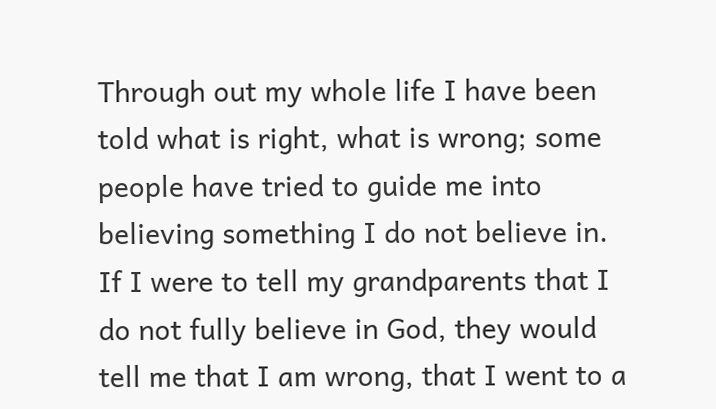Through out my whole life I have been told what is right, what is wrong; some people have tried to guide me into believing something I do not believe in. If I were to tell my grandparents that I do not fully believe in God, they would tell me that I am wrong, that I went to a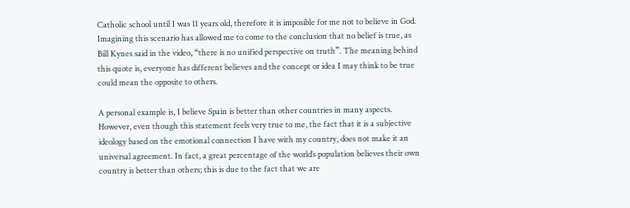Catholic school until I was 11 years old, therefore it is imposible for me not to believe in God. Imagining this scenario has allowed me to come to the conclusion that no belief is true, as Bill Kynes said in the video, “there is no unified perspective on truth”. The meaning behind this quote is, everyone has different believes and the concept or idea I may think to be true could mean the opposite to others.

A personal example is, I believe Spain is better than other countries in many aspects. However, even though this statement feels very true to me, the fact that it is a subjective ideology based on the emotional connection I have with my country, does not make it an universal agreement. In fact, a great percentage of the world’s population believes their own country is better than others; this is due to the fact that we are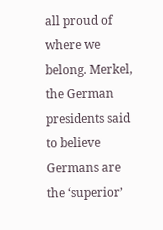all proud of where we belong. Merkel, the German presidents said to believe Germans are the ‘superior’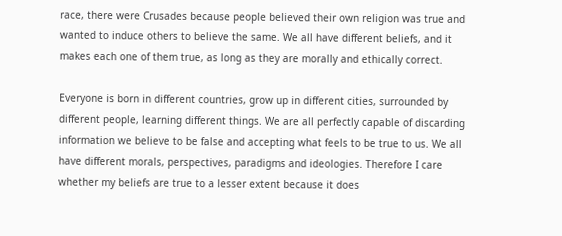race, there were Crusades because people believed their own religion was true and wanted to induce others to believe the same. We all have different beliefs, and it makes each one of them true, as long as they are morally and ethically correct.

Everyone is born in different countries, grow up in different cities, surrounded by different people, learning different things. We are all perfectly capable of discarding information we believe to be false and accepting what feels to be true to us. We all have different morals, perspectives, paradigms and ideologies. Therefore I care whether my beliefs are true to a lesser extent because it does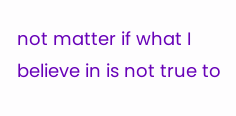not matter if what I believe in is not true to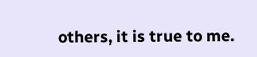others, it is true to me.